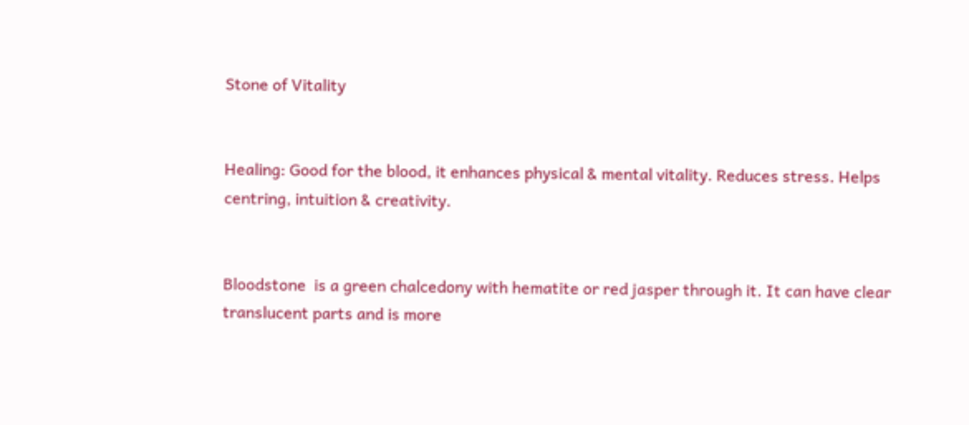Stone of Vitality


Healing: Good for the blood, it enhances physical & mental vitality. Reduces stress. Helps centring, intuition & creativity.


Bloodstone  is a green chalcedony with hematite or red jasper through it. It can have clear translucent parts and is more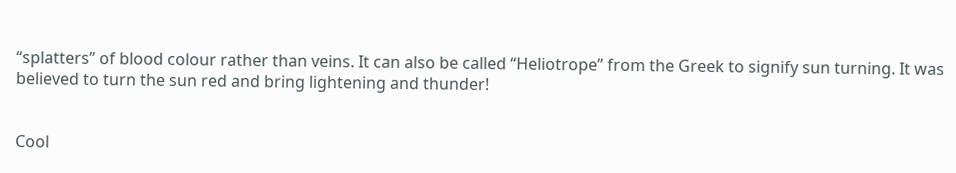“splatters” of blood colour rather than veins. It can also be called “Heliotrope” from the Greek to signify sun turning. It was believed to turn the sun red and bring lightening and thunder!


Cool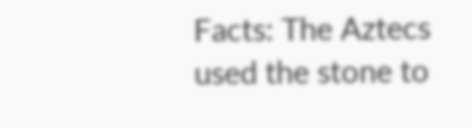Facts: The Aztecs used the stone to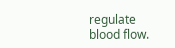regulate blood flow.